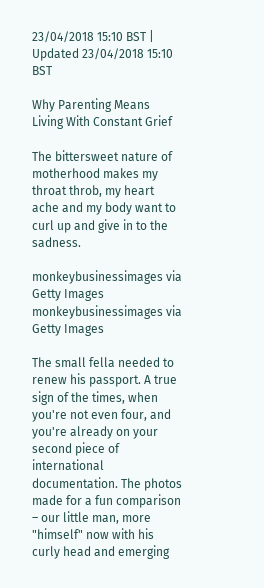23/04/2018 15:10 BST | Updated 23/04/2018 15:10 BST

Why Parenting Means Living With Constant Grief

The bittersweet nature of motherhood makes my throat throb, my heart ache and my body want to curl up and give in to the sadness.

monkeybusinessimages via Getty Images
monkeybusinessimages via Getty Images

The small fella needed to renew his passport. A true sign of the times, when you're not even four, and you're already on your second piece of international documentation. The photos made for a fun comparison – our little man, more "himself" now with his curly head and emerging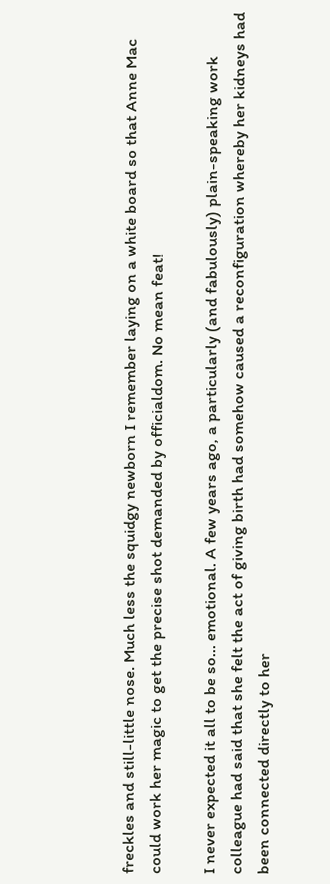freckles and still-little nose. Much less the squidgy newborn I remember laying on a white board so that Anne Mac could work her magic to get the precise shot demanded by officialdom. No mean feat!

I never expected it all to be so... emotional. A few years ago, a particularly (and fabulously) plain-speaking work colleague had said that she felt the act of giving birth had somehow caused a reconfiguration whereby her kidneys had been connected directly to her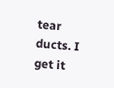tear ducts. I get it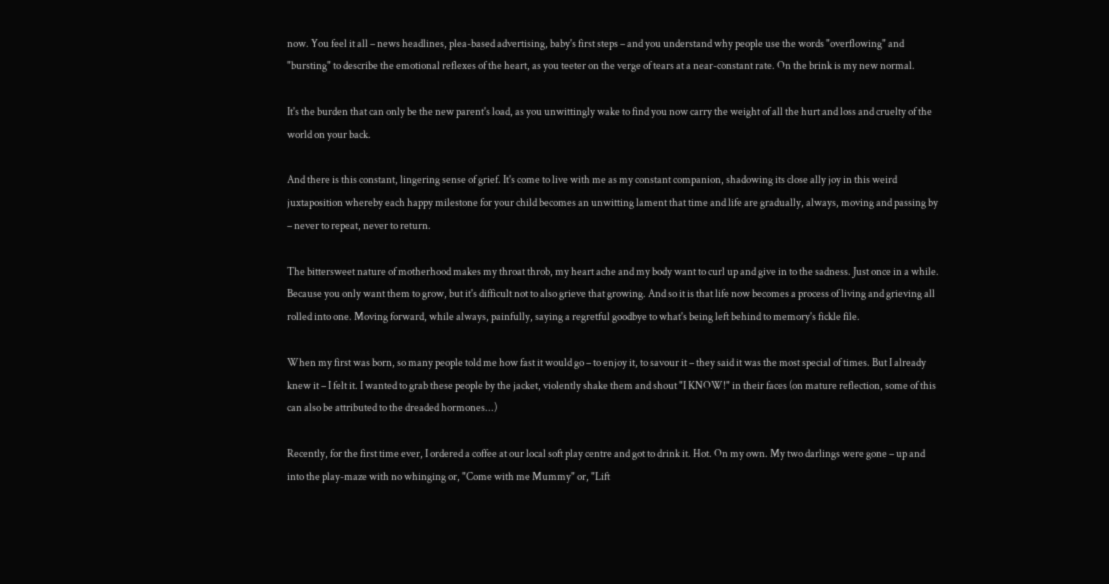now. You feel it all – news headlines, plea-based advertising, baby's first steps – and you understand why people use the words "overflowing" and "bursting" to describe the emotional reflexes of the heart, as you teeter on the verge of tears at a near-constant rate. On the brink is my new normal.

It's the burden that can only be the new parent's load, as you unwittingly wake to find you now carry the weight of all the hurt and loss and cruelty of the world on your back.

And there is this constant, lingering sense of grief. It's come to live with me as my constant companion, shadowing its close ally joy in this weird juxtaposition whereby each happy milestone for your child becomes an unwitting lament that time and life are gradually, always, moving and passing by – never to repeat, never to return.

The bittersweet nature of motherhood makes my throat throb, my heart ache and my body want to curl up and give in to the sadness. Just once in a while. Because you only want them to grow, but it's difficult not to also grieve that growing. And so it is that life now becomes a process of living and grieving all rolled into one. Moving forward, while always, painfully, saying a regretful goodbye to what's being left behind to memory's fickle file.

When my first was born, so many people told me how fast it would go – to enjoy it, to savour it – they said it was the most special of times. But I already knew it – I felt it. I wanted to grab these people by the jacket, violently shake them and shout "I KNOW!" in their faces (on mature reflection, some of this can also be attributed to the dreaded hormones...)

Recently, for the first time ever, I ordered a coffee at our local soft play centre and got to drink it. Hot. On my own. My two darlings were gone – up and into the play-maze with no whinging or, "Come with me Mummy" or, "Lift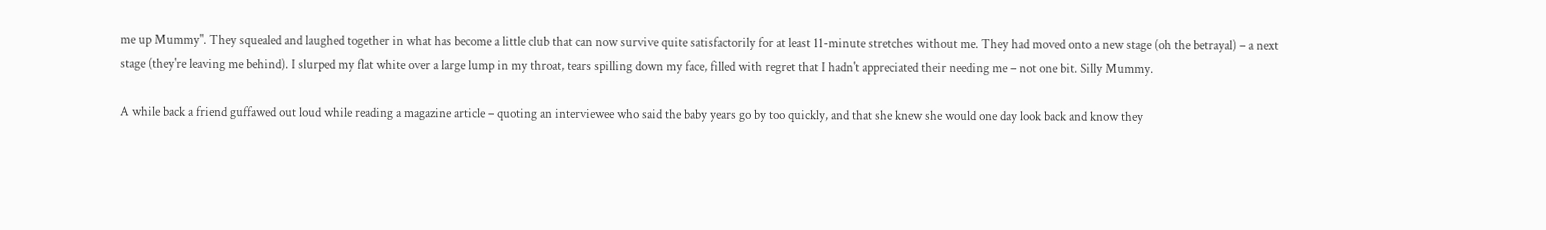me up Mummy". They squealed and laughed together in what has become a little club that can now survive quite satisfactorily for at least 11-minute stretches without me. They had moved onto a new stage (oh the betrayal) – a next stage (they're leaving me behind). I slurped my flat white over a large lump in my throat, tears spilling down my face, filled with regret that I hadn't appreciated their needing me – not one bit. Silly Mummy.

A while back a friend guffawed out loud while reading a magazine article – quoting an interviewee who said the baby years go by too quickly, and that she knew she would one day look back and know they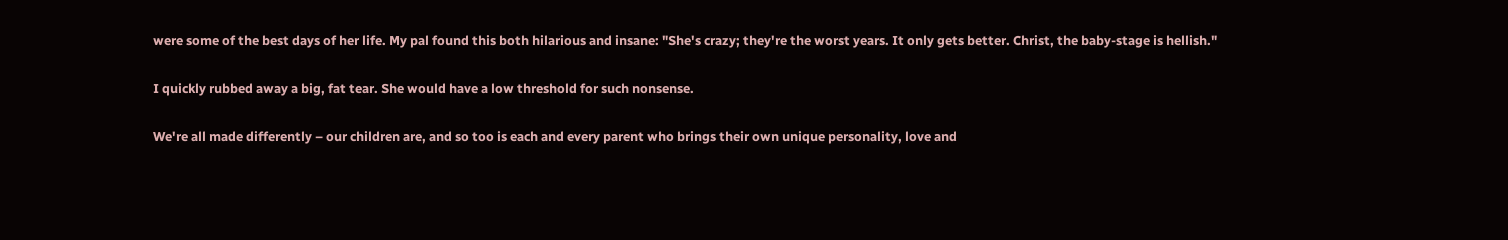were some of the best days of her life. My pal found this both hilarious and insane: "She's crazy; they're the worst years. It only gets better. Christ, the baby-stage is hellish."

I quickly rubbed away a big, fat tear. She would have a low threshold for such nonsense.

We're all made differently – our children are, and so too is each and every parent who brings their own unique personality, love and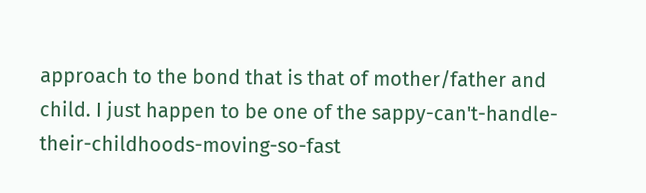approach to the bond that is that of mother/father and child. I just happen to be one of the sappy-can't-handle-their-childhoods-moving-so-fast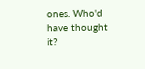ones. Who'd have thought it?